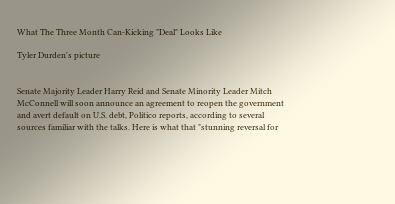What The Three Month Can-Kicking "Deal" Looks Like

Tyler Durden's picture


Senate Majority Leader Harry Reid and Senate Minority Leader Mitch McConnell will soon announce an agreement to reopen the government and avert default on U.S. debt, Politico reports, according to several sources familiar with the talks. Here is what that "stunning reversal for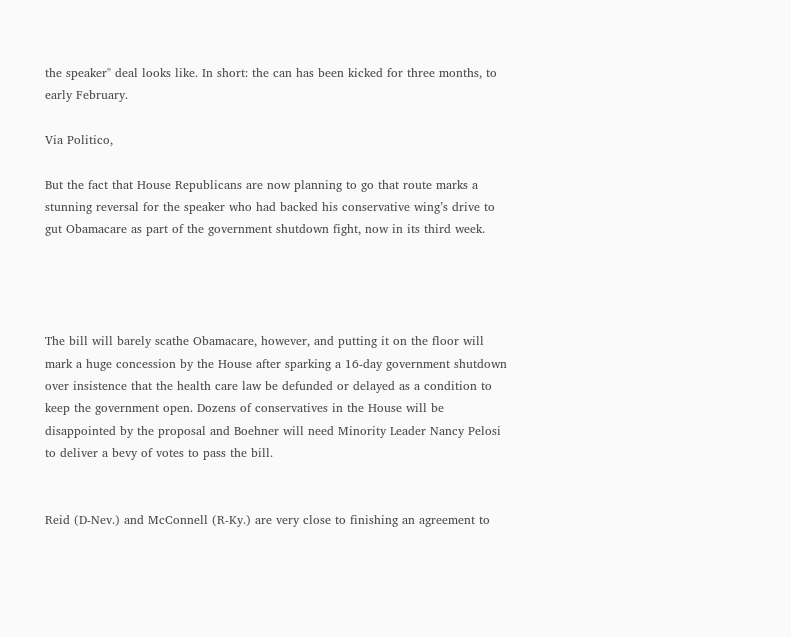the speaker" deal looks like. In short: the can has been kicked for three months, to early February.

Via Politico,

But the fact that House Republicans are now planning to go that route marks a stunning reversal for the speaker who had backed his conservative wing’s drive to gut Obamacare as part of the government shutdown fight, now in its third week.




The bill will barely scathe Obamacare, however, and putting it on the floor will mark a huge concession by the House after sparking a 16-day government shutdown over insistence that the health care law be defunded or delayed as a condition to keep the government open. Dozens of conservatives in the House will be disappointed by the proposal and Boehner will need Minority Leader Nancy Pelosi to deliver a bevy of votes to pass the bill.


Reid (D-Nev.) and McConnell (R-Ky.) are very close to finishing an agreement to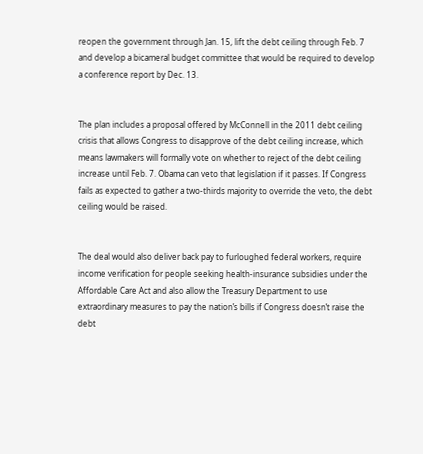reopen the government through Jan. 15, lift the debt ceiling through Feb. 7 and develop a bicameral budget committee that would be required to develop a conference report by Dec. 13.


The plan includes a proposal offered by McConnell in the 2011 debt ceiling crisis that allows Congress to disapprove of the debt ceiling increase, which means lawmakers will formally vote on whether to reject of the debt ceiling increase until Feb. 7. Obama can veto that legislation if it passes. If Congress fails as expected to gather a two-thirds majority to override the veto, the debt ceiling would be raised.


The deal would also deliver back pay to furloughed federal workers, require income verification for people seeking health-insurance subsidies under the Affordable Care Act and also allow the Treasury Department to use extraordinary measures to pay the nation’s bills if Congress doesn’t raise the debt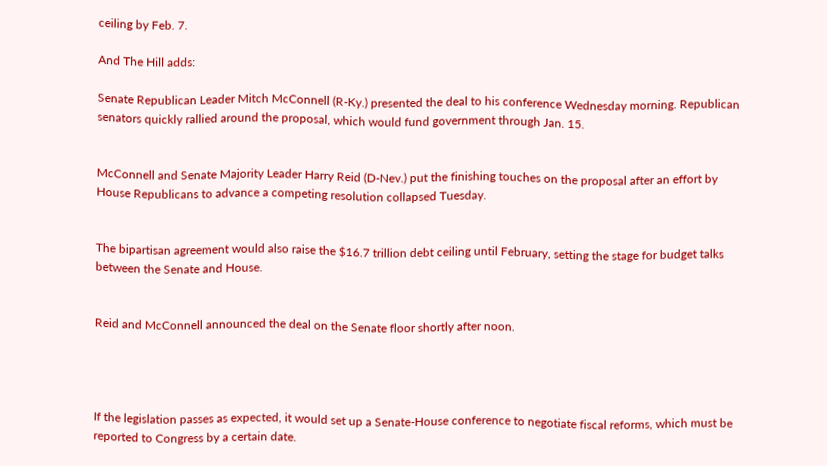ceiling by Feb. 7.

And The Hill adds:

Senate Republican Leader Mitch McConnell (R-Ky.) presented the deal to his conference Wednesday morning. Republican senators quickly rallied around the proposal, which would fund government through Jan. 15.


McConnell and Senate Majority Leader Harry Reid (D-Nev.) put the finishing touches on the proposal after an effort by House Republicans to advance a competing resolution collapsed Tuesday.


The bipartisan agreement would also raise the $16.7 trillion debt ceiling until February, setting the stage for budget talks between the Senate and House.


Reid and McConnell announced the deal on the Senate floor shortly after noon.




If the legislation passes as expected, it would set up a Senate-House conference to negotiate fiscal reforms, which must be reported to Congress by a certain date.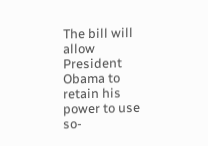The bill will allow President Obama to retain his power to use so-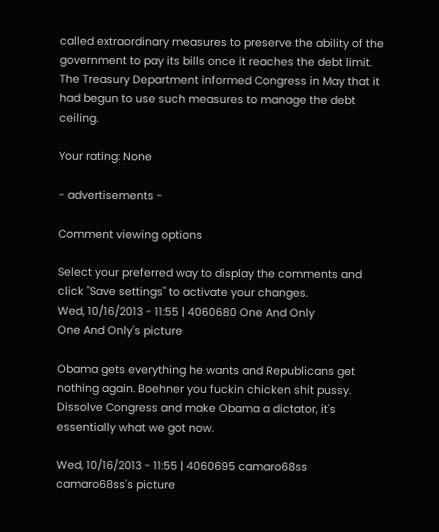called extraordinary measures to preserve the ability of the government to pay its bills once it reaches the debt limit. The Treasury Department informed Congress in May that it had begun to use such measures to manage the debt ceiling.

Your rating: None

- advertisements -

Comment viewing options

Select your preferred way to display the comments and click "Save settings" to activate your changes.
Wed, 10/16/2013 - 11:55 | 4060680 One And Only
One And Only's picture

Obama gets everything he wants and Republicans get nothing again. Boehner you fuckin chicken shit pussy. Dissolve Congress and make Obama a dictator, it's essentially what we got now.

Wed, 10/16/2013 - 11:55 | 4060695 camaro68ss
camaro68ss's picture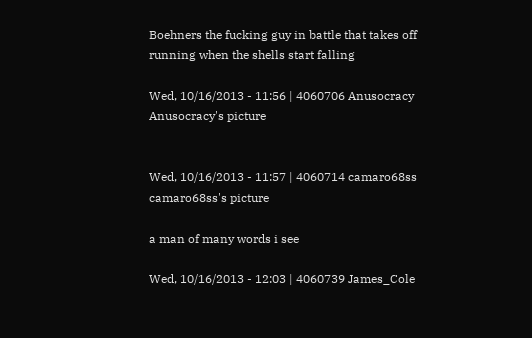Boehners the fucking guy in battle that takes off running when the shells start falling

Wed, 10/16/2013 - 11:56 | 4060706 Anusocracy
Anusocracy's picture


Wed, 10/16/2013 - 11:57 | 4060714 camaro68ss
camaro68ss's picture

a man of many words i see

Wed, 10/16/2013 - 12:03 | 4060739 James_Cole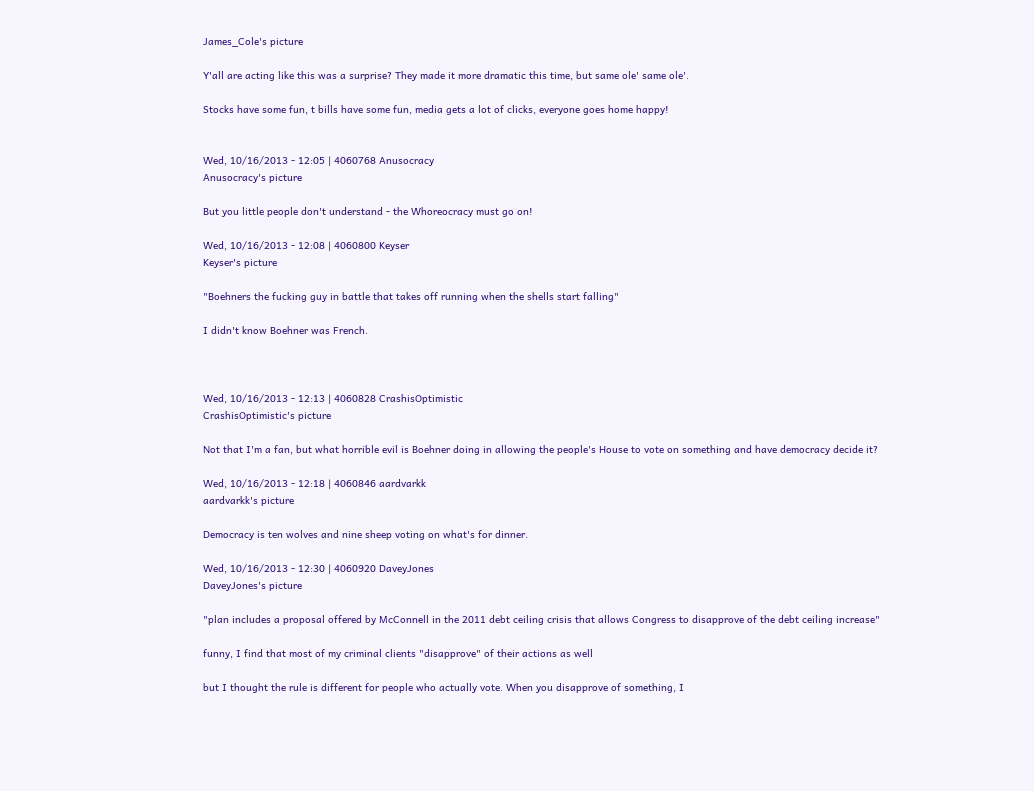James_Cole's picture

Y'all are acting like this was a surprise? They made it more dramatic this time, but same ole' same ole'.

Stocks have some fun, t bills have some fun, media gets a lot of clicks, everyone goes home happy!


Wed, 10/16/2013 - 12:05 | 4060768 Anusocracy
Anusocracy's picture

But you little people don't understand - the Whoreocracy must go on!

Wed, 10/16/2013 - 12:08 | 4060800 Keyser
Keyser's picture

"Boehners the fucking guy in battle that takes off running when the shells start falling"

I didn't know Boehner was French.



Wed, 10/16/2013 - 12:13 | 4060828 CrashisOptimistic
CrashisOptimistic's picture

Not that I'm a fan, but what horrible evil is Boehner doing in allowing the people's House to vote on something and have democracy decide it?

Wed, 10/16/2013 - 12:18 | 4060846 aardvarkk
aardvarkk's picture

Democracy is ten wolves and nine sheep voting on what's for dinner.

Wed, 10/16/2013 - 12:30 | 4060920 DaveyJones
DaveyJones's picture

"plan includes a proposal offered by McConnell in the 2011 debt ceiling crisis that allows Congress to disapprove of the debt ceiling increase"

funny, I find that most of my criminal clients "disapprove" of their actions as well

but I thought the rule is different for people who actually vote. When you disapprove of something, I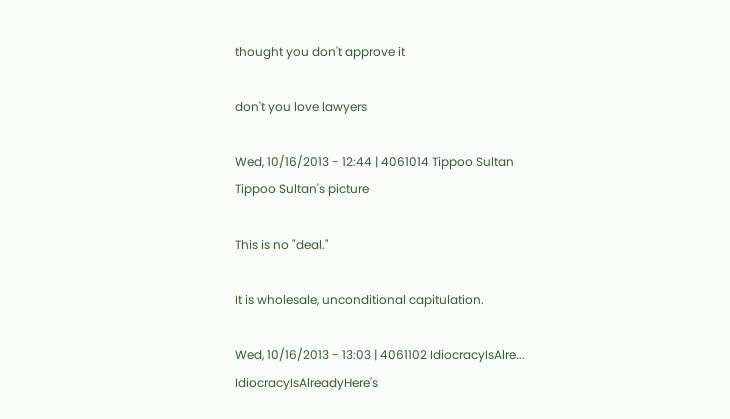thought you don't approve it

don't you love lawyers

Wed, 10/16/2013 - 12:44 | 4061014 Tippoo Sultan
Tippoo Sultan's picture

This is no "deal."

It is wholesale, unconditional capitulation.

Wed, 10/16/2013 - 13:03 | 4061102 IdiocracyIsAlre...
IdiocracyIsAlreadyHere's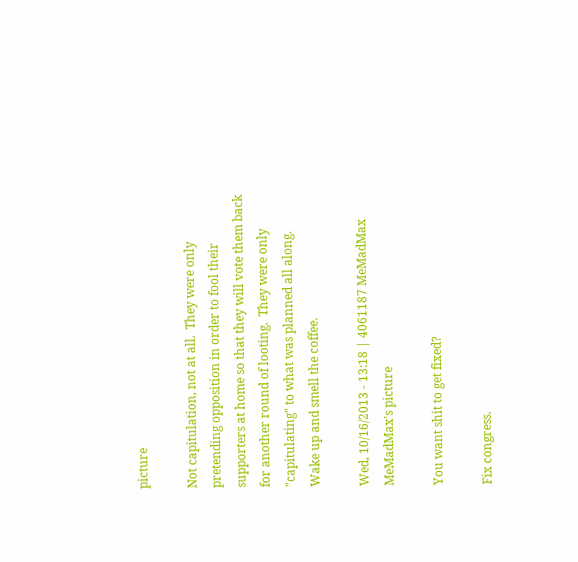picture

Not capitulation, not at all.  They were only pretending opposition in order to fool their supporters at home so that they will vote them back for another round of looting.  They were only "capitulating" to what was planned all along.  Wake up and smell the coffee.

Wed, 10/16/2013 - 13:18 | 4061187 MeMadMax
MeMadMax's picture

You want shit to get fixed?

Fix congress.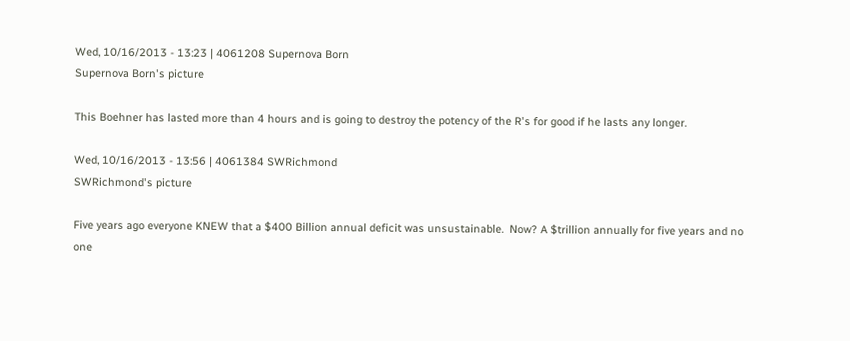Wed, 10/16/2013 - 13:23 | 4061208 Supernova Born
Supernova Born's picture

This Boehner has lasted more than 4 hours and is going to destroy the potency of the R's for good if he lasts any longer.

Wed, 10/16/2013 - 13:56 | 4061384 SWRichmond
SWRichmond's picture

Five years ago everyone KNEW that a $400 Billion annual deficit was unsustainable.  Now? A $trillion annually for five years and no one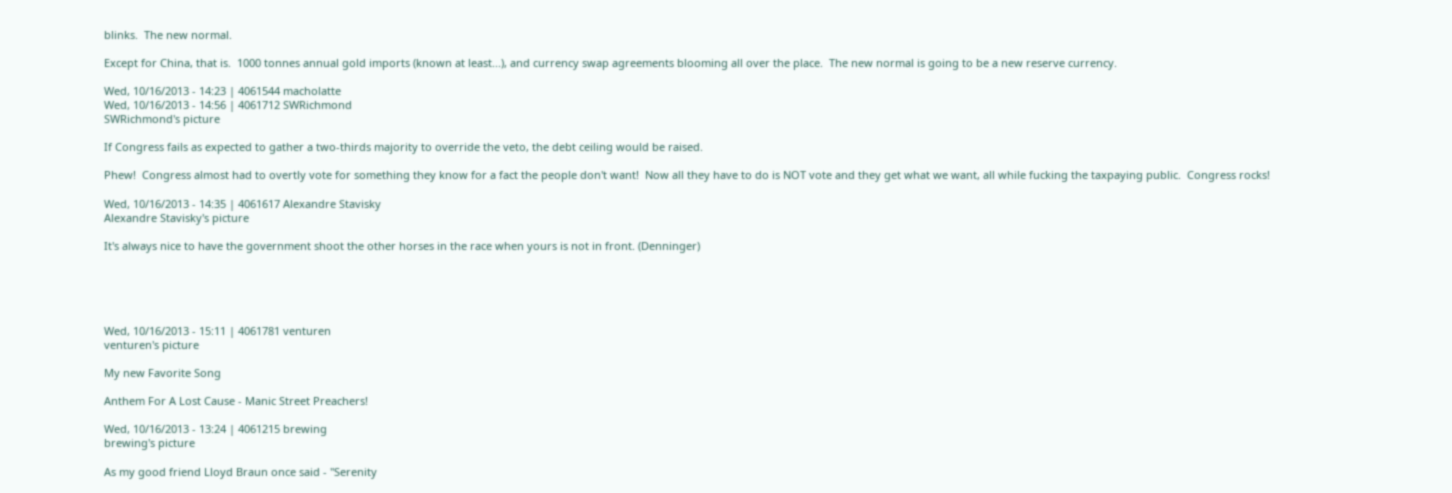blinks.  The new normal.

Except for China, that is.  1000 tonnes annual gold imports (known at least...), and currency swap agreements blooming all over the place.  The new normal is going to be a new reserve currency.

Wed, 10/16/2013 - 14:23 | 4061544 macholatte
Wed, 10/16/2013 - 14:56 | 4061712 SWRichmond
SWRichmond's picture

If Congress fails as expected to gather a two-thirds majority to override the veto, the debt ceiling would be raised.

Phew!  Congress almost had to overtly vote for something they know for a fact the people don't want!  Now all they have to do is NOT vote and they get what we want, all while fucking the taxpaying public.  Congress rocks!

Wed, 10/16/2013 - 14:35 | 4061617 Alexandre Stavisky
Alexandre Stavisky's picture

It's always nice to have the government shoot the other horses in the race when yours is not in front. (Denninger)





Wed, 10/16/2013 - 15:11 | 4061781 venturen
venturen's picture

My new Favorite Song

Anthem For A Lost Cause - Manic Street Preachers!

Wed, 10/16/2013 - 13:24 | 4061215 brewing
brewing's picture

As my good friend Lloyd Braun once said - "Serenity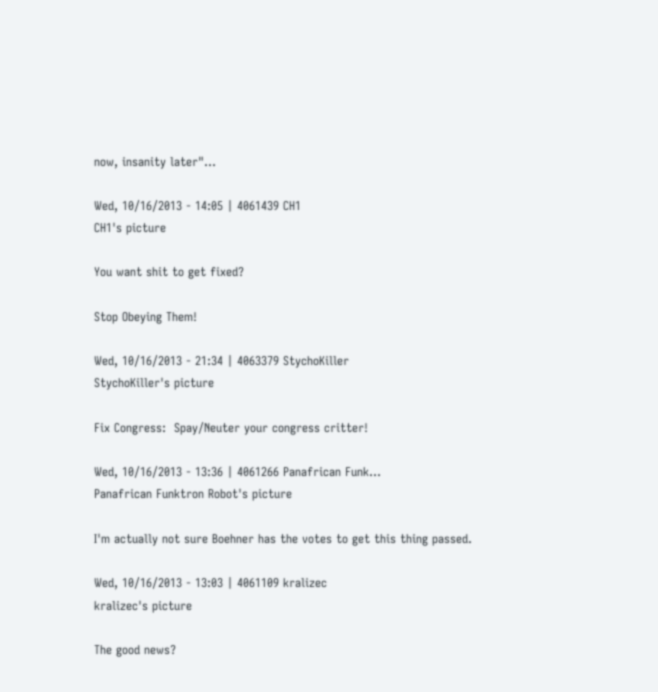now, insanity later"...

Wed, 10/16/2013 - 14:05 | 4061439 CH1
CH1's picture

You want shit to get fixed?

Stop Obeying Them!

Wed, 10/16/2013 - 21:34 | 4063379 StychoKiller
StychoKiller's picture

Fix Congress:  Spay/Neuter your congress critter!

Wed, 10/16/2013 - 13:36 | 4061266 Panafrican Funk...
Panafrican Funktron Robot's picture

I'm actually not sure Boehner has the votes to get this thing passed.

Wed, 10/16/2013 - 13:03 | 4061109 kralizec
kralizec's picture

The good news?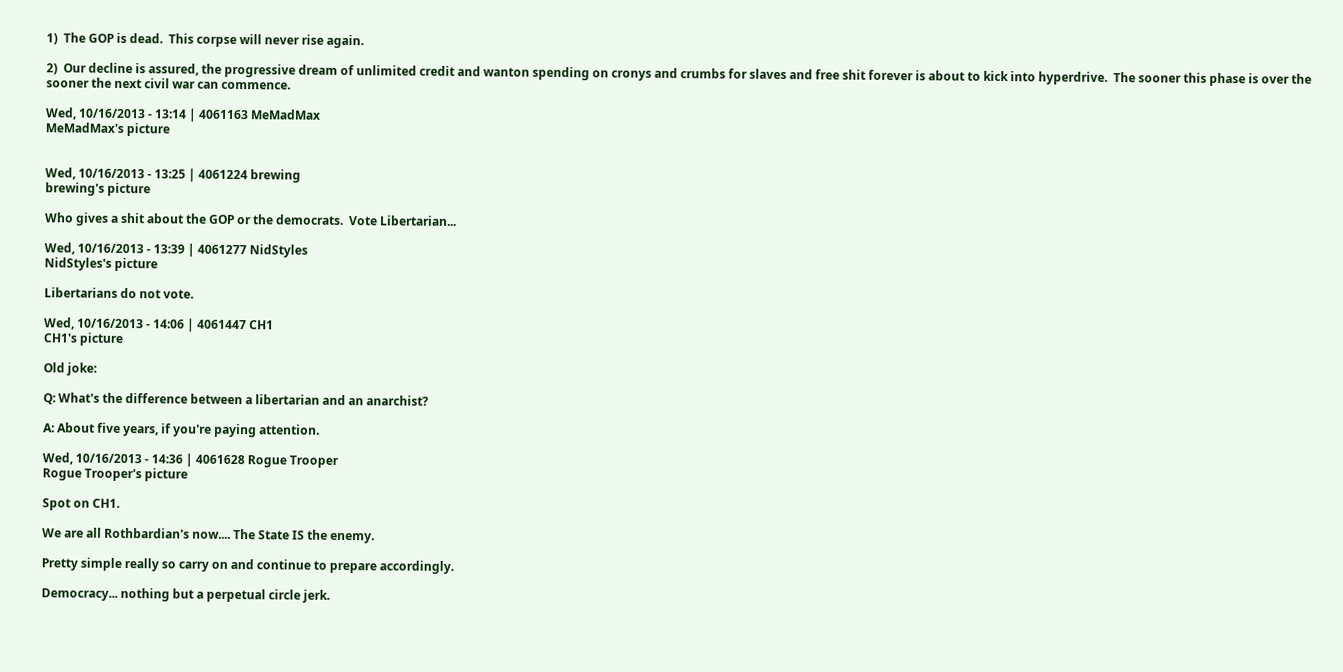1)  The GOP is dead.  This corpse will never rise again.

2)  Our decline is assured, the progressive dream of unlimited credit and wanton spending on cronys and crumbs for slaves and free shit forever is about to kick into hyperdrive.  The sooner this phase is over the sooner the next civil war can commence.

Wed, 10/16/2013 - 13:14 | 4061163 MeMadMax
MeMadMax's picture


Wed, 10/16/2013 - 13:25 | 4061224 brewing
brewing's picture

Who gives a shit about the GOP or the democrats.  Vote Libertarian...

Wed, 10/16/2013 - 13:39 | 4061277 NidStyles
NidStyles's picture

Libertarians do not vote.

Wed, 10/16/2013 - 14:06 | 4061447 CH1
CH1's picture

Old joke:

Q: What's the difference between a libertarian and an anarchist?

A: About five years, if you're paying attention.

Wed, 10/16/2013 - 14:36 | 4061628 Rogue Trooper
Rogue Trooper's picture

Spot on CH1.

We are all Rothbardian's now.... The State IS the enemy.

Pretty simple really so carry on and continue to prepare accordingly.

Democracy... nothing but a perpetual circle jerk.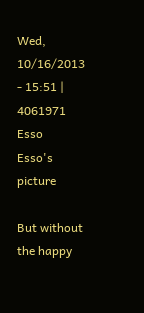Wed, 10/16/2013 - 15:51 | 4061971 Esso
Esso's picture

But without the happy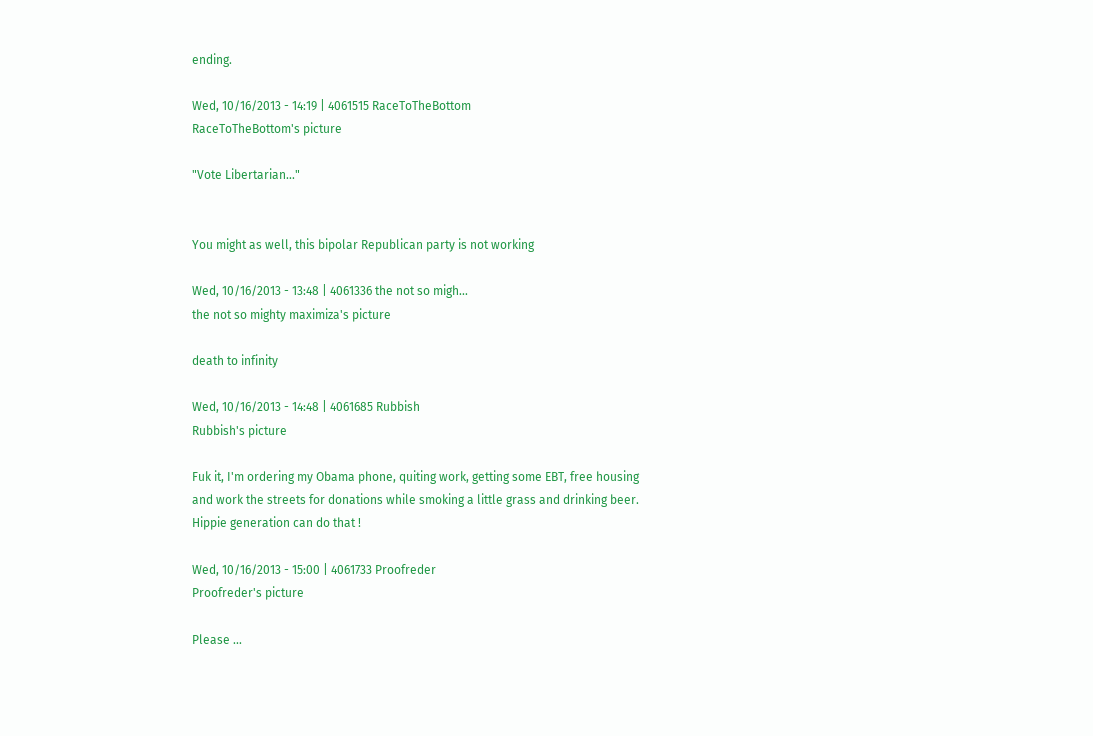ending.

Wed, 10/16/2013 - 14:19 | 4061515 RaceToTheBottom
RaceToTheBottom's picture

"Vote Libertarian..."


You might as well, this bipolar Republican party is not working

Wed, 10/16/2013 - 13:48 | 4061336 the not so migh...
the not so mighty maximiza's picture

death to infinity

Wed, 10/16/2013 - 14:48 | 4061685 Rubbish
Rubbish's picture

Fuk it, I'm ordering my Obama phone, quiting work, getting some EBT, free housing and work the streets for donations while smoking a little grass and drinking beer. Hippie generation can do that !

Wed, 10/16/2013 - 15:00 | 4061733 Proofreder
Proofreder's picture

Please ...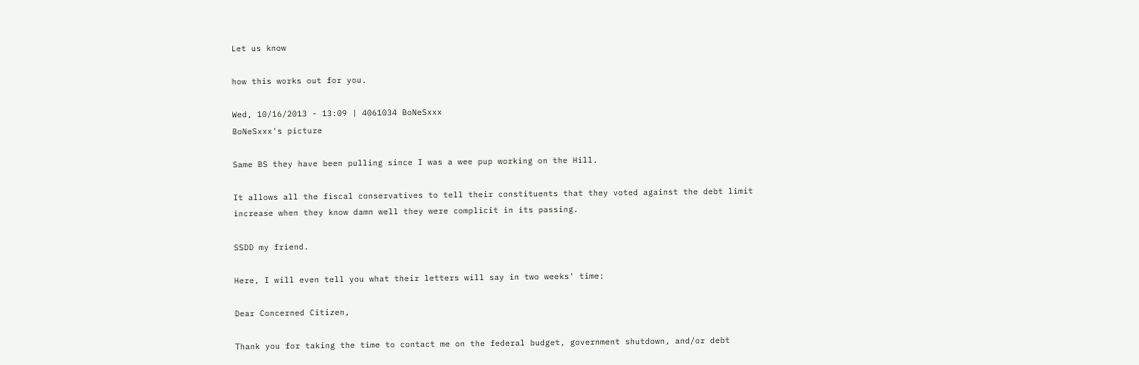Let us know

how this works out for you.

Wed, 10/16/2013 - 13:09 | 4061034 BoNeSxxx
BoNeSxxx's picture

Same BS they have been pulling since I was a wee pup working on the Hill.

It allows all the fiscal conservatives to tell their constituents that they voted against the debt limit increase when they know damn well they were complicit in its passing.

SSDD my friend.

Here, I will even tell you what their letters will say in two weeks' time:

Dear Concerned Citizen,

Thank you for taking the time to contact me on the federal budget, government shutdown, and/or debt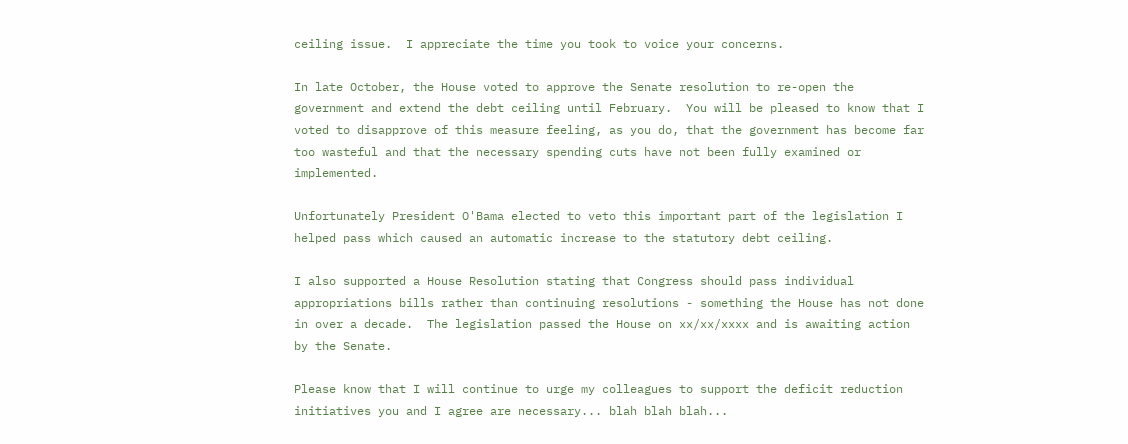ceiling issue.  I appreciate the time you took to voice your concerns.

In late October, the House voted to approve the Senate resolution to re-open the government and extend the debt ceiling until February.  You will be pleased to know that I voted to disapprove of this measure feeling, as you do, that the government has become far too wasteful and that the necessary spending cuts have not been fully examined or implemented.

Unfortunately President O'Bama elected to veto this important part of the legislation I helped pass which caused an automatic increase to the statutory debt ceiling.

I also supported a House Resolution stating that Congress should pass individual appropriations bills rather than continuing resolutions - something the House has not done in over a decade.  The legislation passed the House on xx/xx/xxxx and is awaiting action by the Senate.

Please know that I will continue to urge my colleagues to support the deficit reduction initiatives you and I agree are necessary... blah blah blah...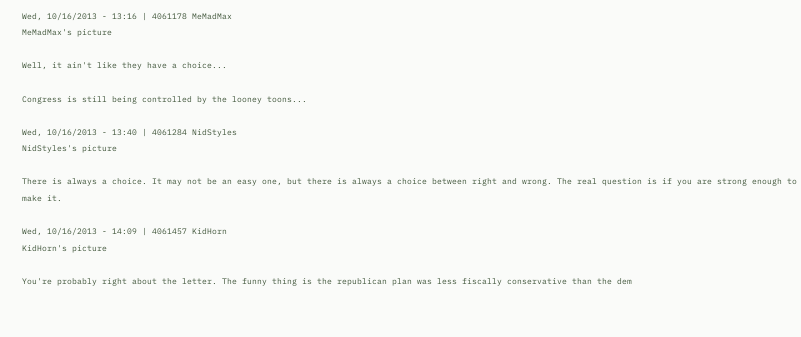Wed, 10/16/2013 - 13:16 | 4061178 MeMadMax
MeMadMax's picture

Well, it ain't like they have a choice...

Congress is still being controlled by the looney toons...

Wed, 10/16/2013 - 13:40 | 4061284 NidStyles
NidStyles's picture

There is always a choice. It may not be an easy one, but there is always a choice between right and wrong. The real question is if you are strong enough to make it.

Wed, 10/16/2013 - 14:09 | 4061457 KidHorn
KidHorn's picture

You're probably right about the letter. The funny thing is the republican plan was less fiscally conservative than the dem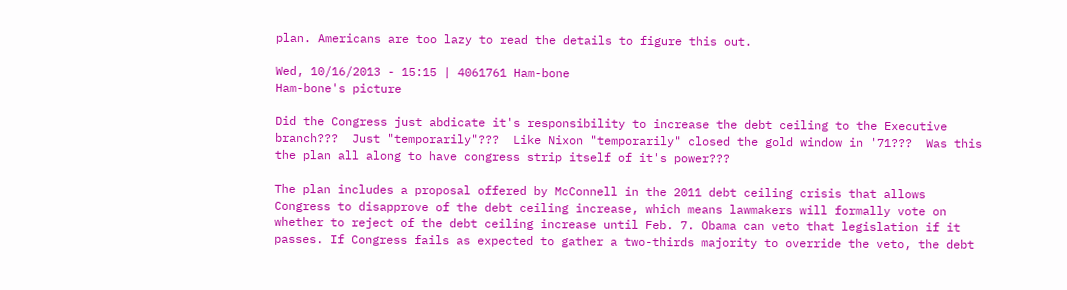plan. Americans are too lazy to read the details to figure this out.

Wed, 10/16/2013 - 15:15 | 4061761 Ham-bone
Ham-bone's picture

Did the Congress just abdicate it's responsibility to increase the debt ceiling to the Executive branch???  Just "temporarily"???  Like Nixon "temporarily" closed the gold window in '71???  Was this the plan all along to have congress strip itself of it's power???

The plan includes a proposal offered by McConnell in the 2011 debt ceiling crisis that allows Congress to disapprove of the debt ceiling increase, which means lawmakers will formally vote on whether to reject of the debt ceiling increase until Feb. 7. Obama can veto that legislation if it passes. If Congress fails as expected to gather a two-thirds majority to override the veto, the debt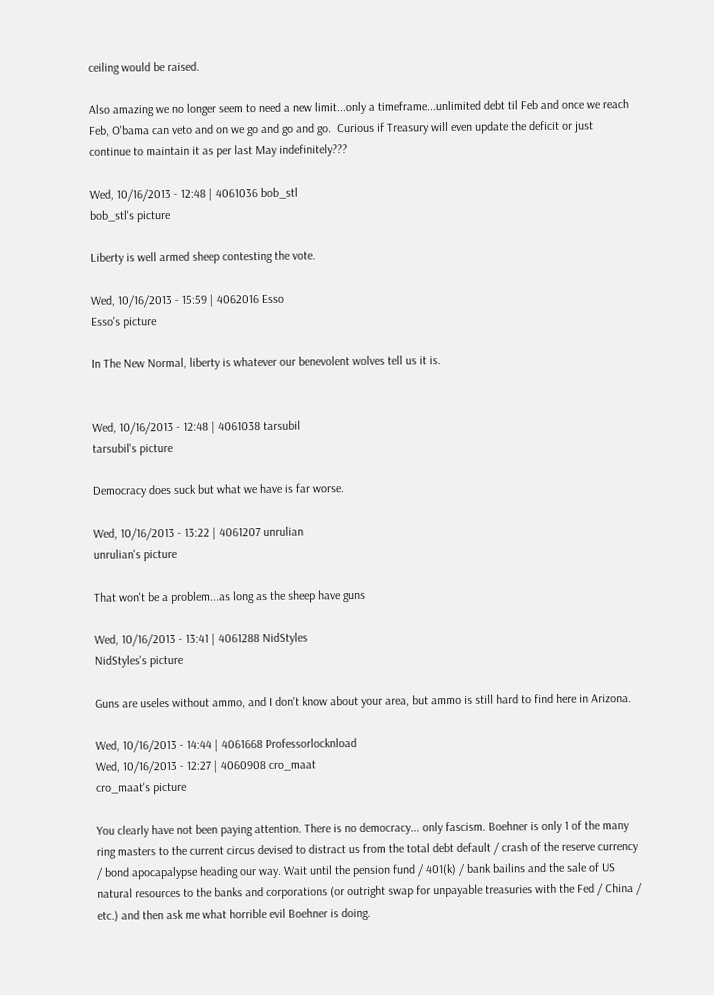ceiling would be raised.

Also amazing we no longer seem to need a new limit...only a timeframe...unlimited debt til Feb and once we reach Feb, O'bama can veto and on we go and go and go.  Curious if Treasury will even update the deficit or just continue to maintain it as per last May indefinitely???

Wed, 10/16/2013 - 12:48 | 4061036 bob_stl
bob_stl's picture

Liberty is well armed sheep contesting the vote.

Wed, 10/16/2013 - 15:59 | 4062016 Esso
Esso's picture

In The New Normal, liberty is whatever our benevolent wolves tell us it is.


Wed, 10/16/2013 - 12:48 | 4061038 tarsubil
tarsubil's picture

Democracy does suck but what we have is far worse.

Wed, 10/16/2013 - 13:22 | 4061207 unrulian
unrulian's picture

That won't be a problem...as long as the sheep have guns

Wed, 10/16/2013 - 13:41 | 4061288 NidStyles
NidStyles's picture

Guns are useles without ammo, and I don't know about your area, but ammo is still hard to find here in Arizona.

Wed, 10/16/2013 - 14:44 | 4061668 Professorlocknload
Wed, 10/16/2013 - 12:27 | 4060908 cro_maat
cro_maat's picture

You clearly have not been paying attention. There is no democracy... only fascism. Boehner is only 1 of the many ring masters to the current circus devised to distract us from the total debt default / crash of the reserve currency / bond apocapalypse heading our way. Wait until the pension fund / 401(k) / bank bailins and the sale of US natural resources to the banks and corporations (or outright swap for unpayable treasuries with the Fed / China / etc.) and then ask me what horrible evil Boehner is doing.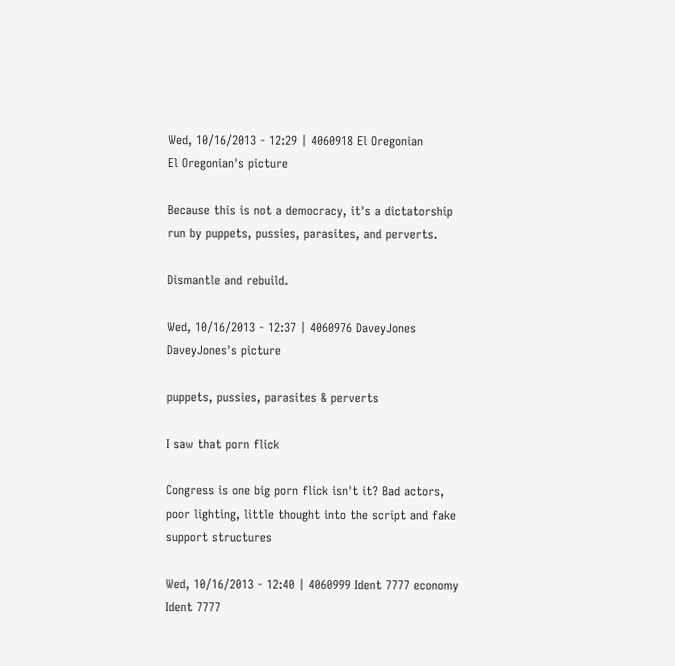Wed, 10/16/2013 - 12:29 | 4060918 El Oregonian
El Oregonian's picture

Because this is not a democracy, it's a dictatorship run by puppets, pussies, parasites, and perverts.

Dismantle and rebuild.

Wed, 10/16/2013 - 12:37 | 4060976 DaveyJones
DaveyJones's picture

puppets, pussies, parasites & perverts

I saw that porn flick

Congress is one big porn flick isn't it? Bad actors, poor lighting, little thought into the script and fake support structures

Wed, 10/16/2013 - 12:40 | 4060999 Ident 7777 economy
Ident 7777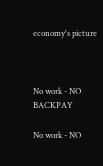economy's picture



No work - NO BACKPAY

No work - NO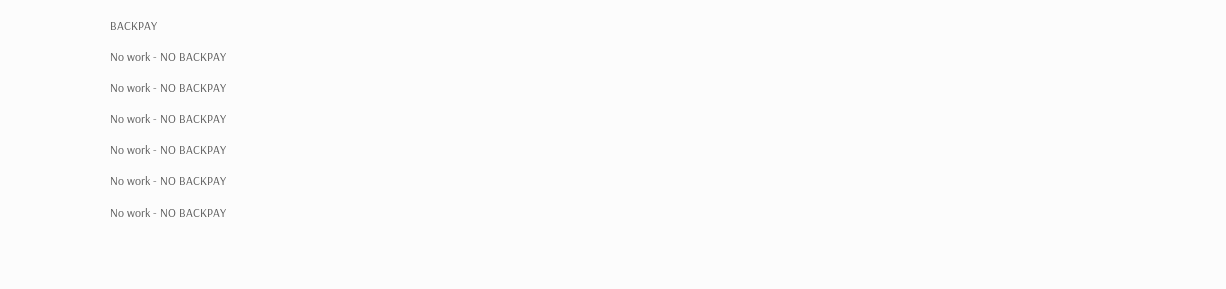BACKPAY

No work - NO BACKPAY

No work - NO BACKPAY

No work - NO BACKPAY

No work - NO BACKPAY

No work - NO BACKPAY

No work - NO BACKPAY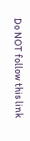Do NOT follow this link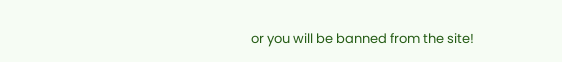or you will be banned from the site!